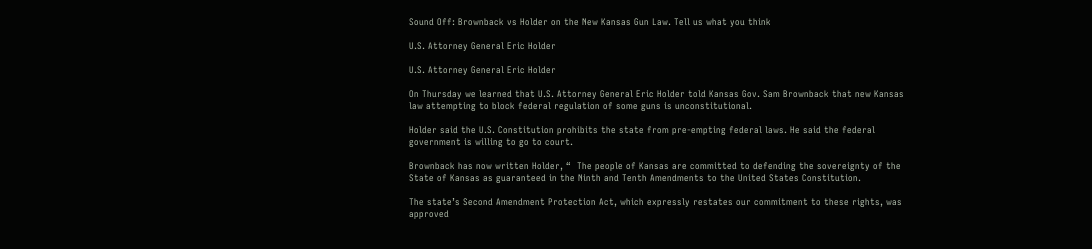Sound Off: Brownback vs Holder on the New Kansas Gun Law. Tell us what you think

U.S. Attorney General Eric Holder

U.S. Attorney General Eric Holder

On Thursday we learned that U.S. Attorney General Eric Holder told Kansas Gov. Sam Brownback that new Kansas law attempting to block federal regulation of some guns is unconstitutional.

Holder said the U.S. Constitution prohibits the state from pre-empting federal laws. He said the federal government is willing to go to court.

Brownback has now written Holder, “  The people of Kansas are committed to defending the sovereignty of the State of Kansas as guaranteed in the Ninth and Tenth Amendments to the United States Constitution.

The state’s Second Amendment Protection Act, which expressly restates our commitment to these rights, was approved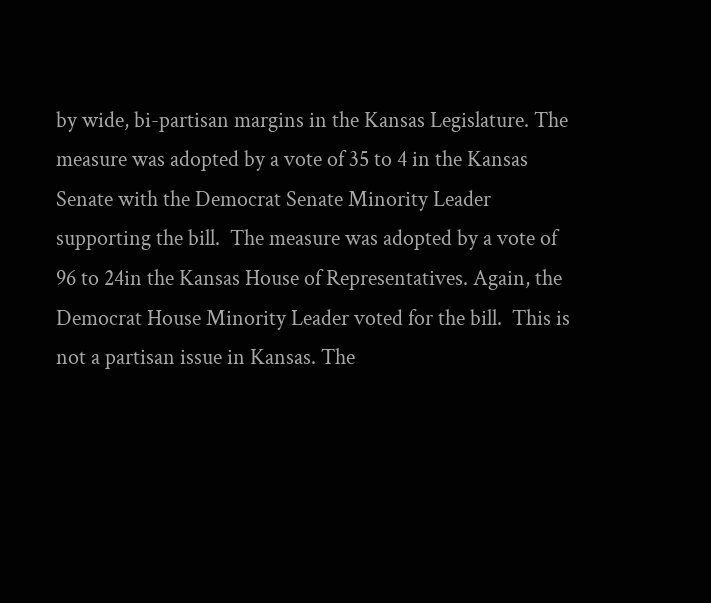by wide, bi-partisan margins in the Kansas Legislature. The measure was adopted by a vote of 35 to 4 in the Kansas Senate with the Democrat Senate Minority Leader supporting the bill.  The measure was adopted by a vote of 96 to 24in the Kansas House of Representatives. Again, the Democrat House Minority Leader voted for the bill.  This is not a partisan issue in Kansas. The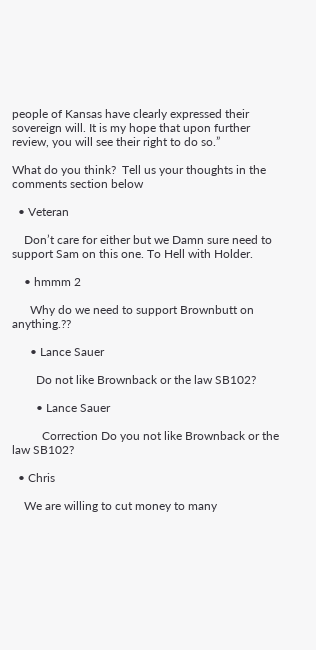people of Kansas have clearly expressed their sovereign will. It is my hope that upon further review, you will see their right to do so.”

What do you think?  Tell us your thoughts in the comments section below

  • Veteran

    Don’t care for either but we Damn sure need to support Sam on this one. To Hell with Holder.

    • hmmm 2

      Why do we need to support Brownbutt on anything.??

      • Lance Sauer

        Do not like Brownback or the law SB102?

        • Lance Sauer

          Correction Do you not like Brownback or the law SB102?

  • Chris

    We are willing to cut money to many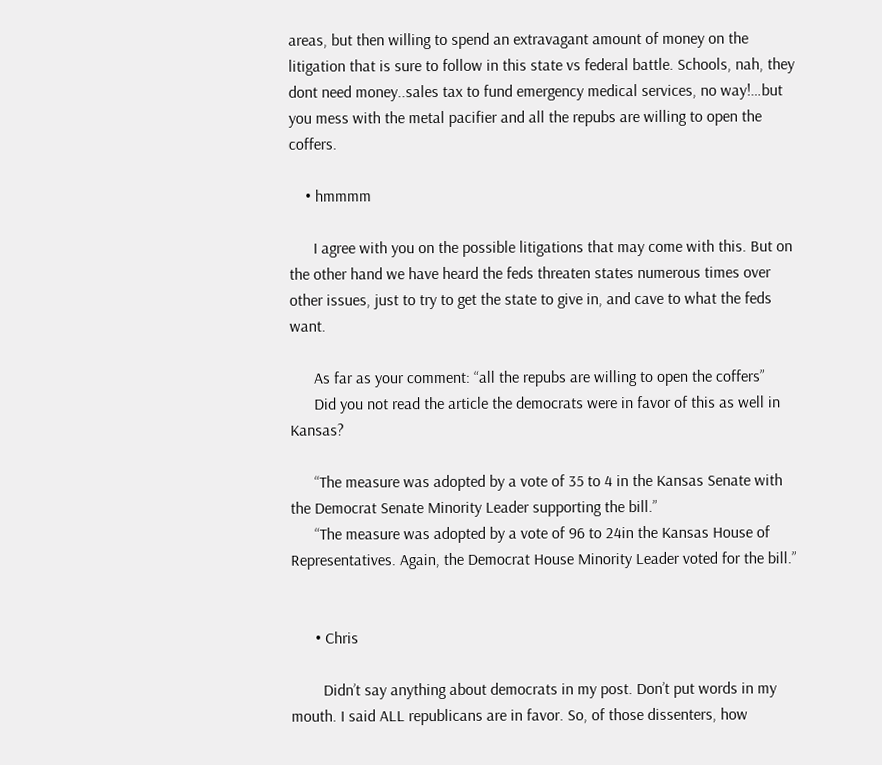areas, but then willing to spend an extravagant amount of money on the litigation that is sure to follow in this state vs federal battle. Schools, nah, they dont need money..sales tax to fund emergency medical services, no way!…but you mess with the metal pacifier and all the repubs are willing to open the coffers.

    • hmmmm

      I agree with you on the possible litigations that may come with this. But on the other hand we have heard the feds threaten states numerous times over other issues, just to try to get the state to give in, and cave to what the feds want.

      As far as your comment: “all the repubs are willing to open the coffers”
      Did you not read the article the democrats were in favor of this as well in Kansas?

      “The measure was adopted by a vote of 35 to 4 in the Kansas Senate with the Democrat Senate Minority Leader supporting the bill.”
      “The measure was adopted by a vote of 96 to 24in the Kansas House of Representatives. Again, the Democrat House Minority Leader voted for the bill.”


      • Chris

        Didn’t say anything about democrats in my post. Don’t put words in my mouth. I said ALL republicans are in favor. So, of those dissenters, how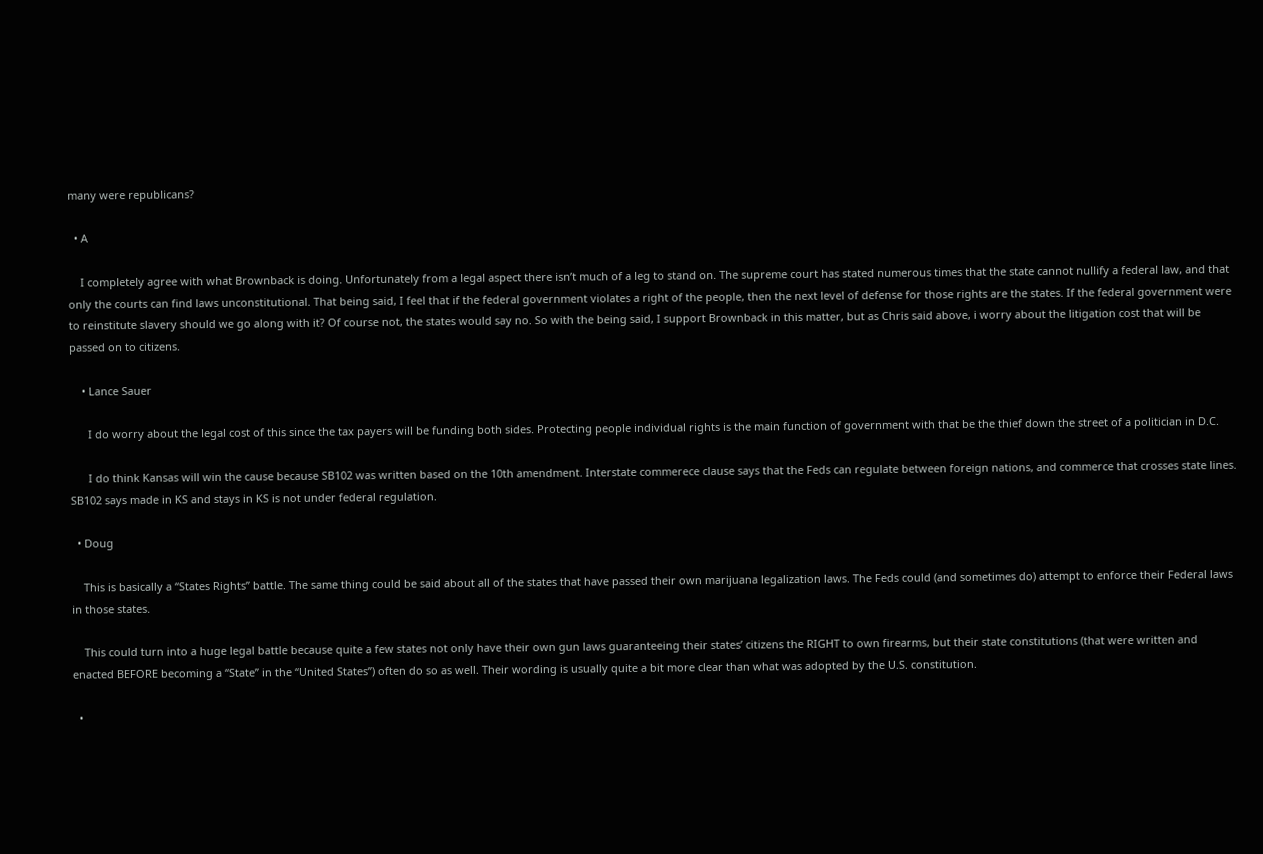many were republicans?

  • A

    I completely agree with what Brownback is doing. Unfortunately from a legal aspect there isn’t much of a leg to stand on. The supreme court has stated numerous times that the state cannot nullify a federal law, and that only the courts can find laws unconstitutional. That being said, I feel that if the federal government violates a right of the people, then the next level of defense for those rights are the states. If the federal government were to reinstitute slavery should we go along with it? Of course not, the states would say no. So with the being said, I support Brownback in this matter, but as Chris said above, i worry about the litigation cost that will be passed on to citizens.

    • Lance Sauer

      I do worry about the legal cost of this since the tax payers will be funding both sides. Protecting people individual rights is the main function of government with that be the thief down the street of a politician in D.C.

      I do think Kansas will win the cause because SB102 was written based on the 10th amendment. Interstate commerece clause says that the Feds can regulate between foreign nations, and commerce that crosses state lines. SB102 says made in KS and stays in KS is not under federal regulation.

  • Doug

    This is basically a “States Rights” battle. The same thing could be said about all of the states that have passed their own marijuana legalization laws. The Feds could (and sometimes do) attempt to enforce their Federal laws in those states.

    This could turn into a huge legal battle because quite a few states not only have their own gun laws guaranteeing their states’ citizens the RIGHT to own firearms, but their state constitutions (that were written and enacted BEFORE becoming a “State” in the “United States”) often do so as well. Their wording is usually quite a bit more clear than what was adopted by the U.S. constitution.

  •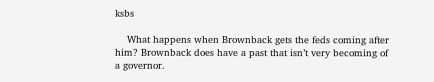ksbs

    What happens when Brownback gets the feds coming after him? Brownback does have a past that isn’t very becoming of a governor.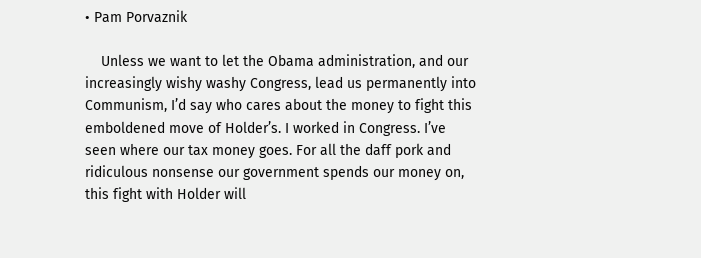• Pam Porvaznik

    Unless we want to let the Obama administration, and our increasingly wishy washy Congress, lead us permanently into Communism, I’d say who cares about the money to fight this emboldened move of Holder’s. I worked in Congress. I’ve seen where our tax money goes. For all the daff pork and ridiculous nonsense our government spends our money on, this fight with Holder will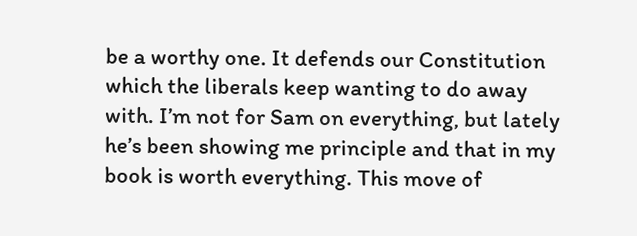be a worthy one. It defends our Constitution which the liberals keep wanting to do away with. I’m not for Sam on everything, but lately he’s been showing me principle and that in my book is worth everything. This move of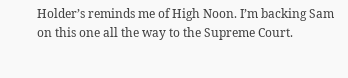Holder’s reminds me of High Noon. I’m backing Sam on this one all the way to the Supreme Court.